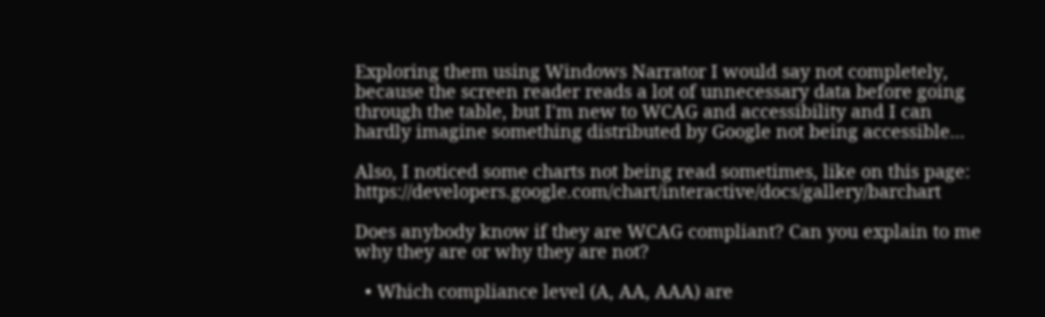Exploring them using Windows Narrator I would say not completely, because the screen reader reads a lot of unnecessary data before going through the table, but I'm new to WCAG and accessibility and I can hardly imagine something distributed by Google not being accessible...

Also, I noticed some charts not being read sometimes, like on this page: https://developers.google.com/chart/interactive/docs/gallery/barchart

Does anybody know if they are WCAG compliant? Can you explain to me why they are or why they are not?

  • Which compliance level (A, AA, AAA) are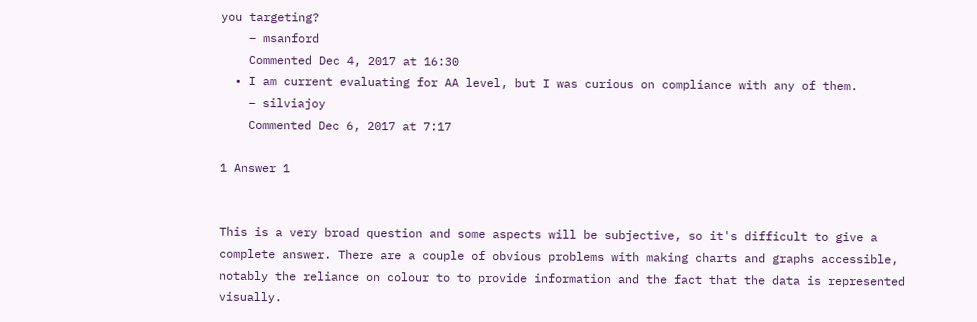you targeting?
    – msanford
    Commented Dec 4, 2017 at 16:30
  • I am current evaluating for AA level, but I was curious on compliance with any of them.
    – silviajoy
    Commented Dec 6, 2017 at 7:17

1 Answer 1


This is a very broad question and some aspects will be subjective, so it's difficult to give a complete answer. There are a couple of obvious problems with making charts and graphs accessible, notably the reliance on colour to to provide information and the fact that the data is represented visually.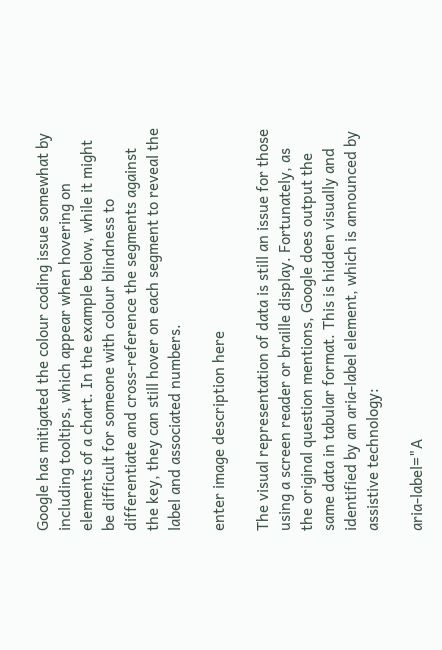Google has mitigated the colour coding issue somewhat by including tooltips, which appear when hovering on elements of a chart. In the example below, while it might be difficult for someone with colour blindness to differentiate and cross-reference the segments against the key, they can still hover on each segment to reveal the label and associated numbers.

enter image description here

The visual representation of data is still an issue for those using a screen reader or braille display. Fortunately, as the original question mentions, Google does output the same data in tabular format. This is hidden visually and identified by an aria-label element, which is announced by assistive technology:

aria-label="A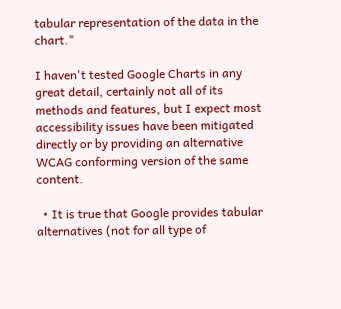tabular representation of the data in the chart."

I haven't tested Google Charts in any great detail, certainly not all of its methods and features, but I expect most accessibility issues have been mitigated directly or by providing an alternative WCAG conforming version of the same content.

  • It is true that Google provides tabular alternatives (not for all type of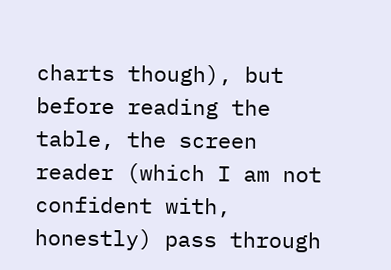charts though), but before reading the table, the screen reader (which I am not confident with, honestly) pass through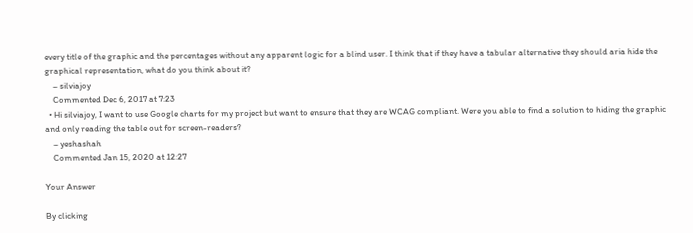every title of the graphic and the percentages without any apparent logic for a blind user. I think that if they have a tabular alternative they should aria hide the graphical representation, what do you think about it?
    – silviajoy
    Commented Dec 6, 2017 at 7:23
  • Hi silviajoy, I want to use Google charts for my project but want to ensure that they are WCAG compliant. Were you able to find a solution to hiding the graphic and only reading the table out for screen-readers?
    – yeshashah
    Commented Jan 15, 2020 at 12:27

Your Answer

By clicking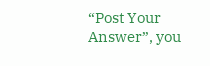“Post Your Answer”, you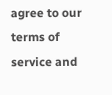agree to our terms of service and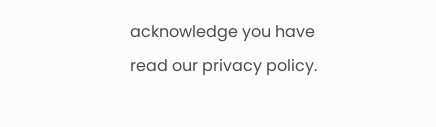acknowledge you have read our privacy policy.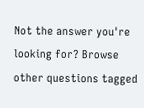Not the answer you're looking for? Browse other questions tagged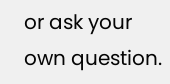or ask your own question.